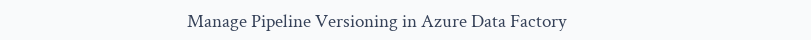Manage Pipeline Versioning in Azure Data Factory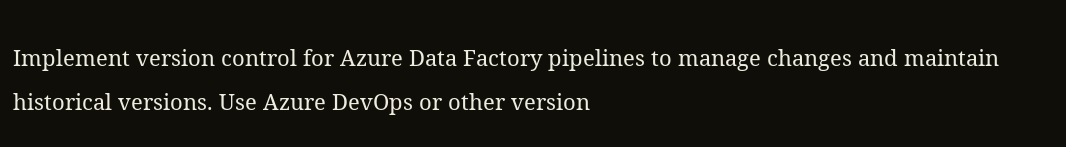Implement version control for Azure Data Factory pipelines to manage changes and maintain historical versions. Use Azure DevOps or other version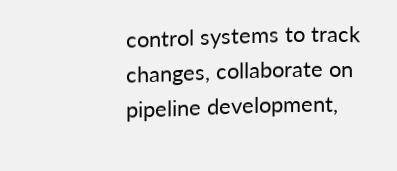control systems to track changes, collaborate on pipeline development,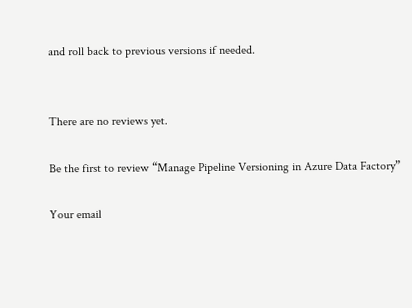and roll back to previous versions if needed.


There are no reviews yet.

Be the first to review “Manage Pipeline Versioning in Azure Data Factory”

Your email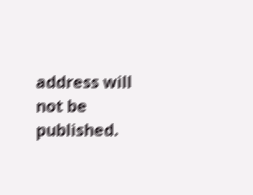address will not be published.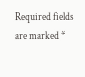Required fields are marked *